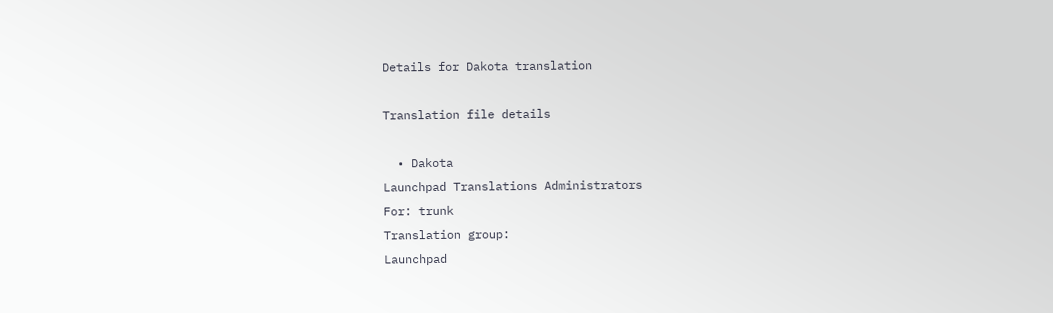Details for Dakota translation

Translation file details

  • Dakota
Launchpad Translations Administrators
For: trunk
Translation group:
Launchpad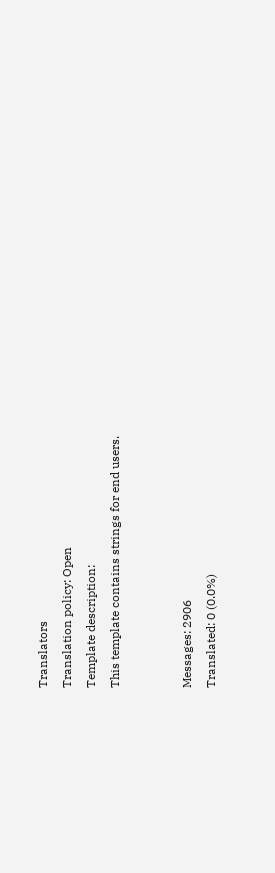Translators
Translation policy: Open
Template description:
This template contains strings for end users.


Messages: 2906
Translated: 0 (0.0%)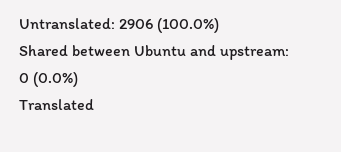Untranslated: 2906 (100.0%)
Shared between Ubuntu and upstream: 0 (0.0%)
Translated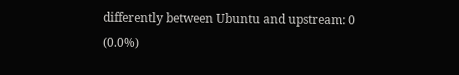differently between Ubuntu and upstream: 0 (0.0%)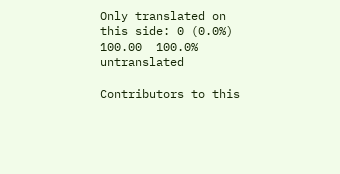Only translated on this side: 0 (0.0%)
100.00  100.0% untranslated

Contributors to this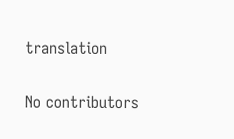translation

No contributors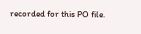recorded for this PO file.